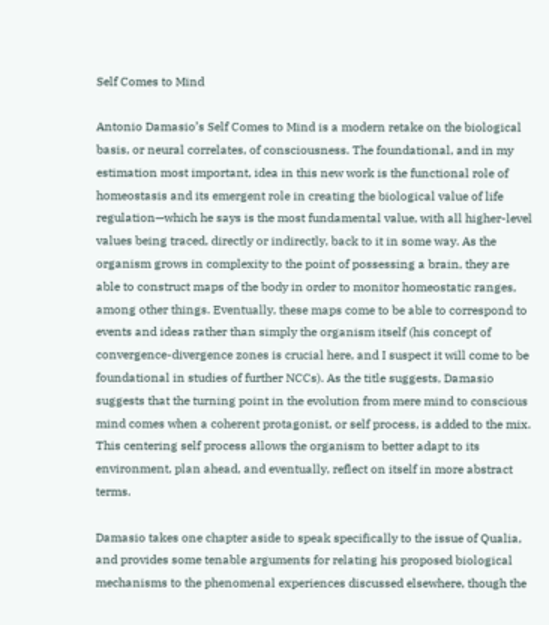Self Comes to Mind

Antonio Damasio’s Self Comes to Mind is a modern retake on the biological basis, or neural correlates, of consciousness. The foundational, and in my estimation most important, idea in this new work is the functional role of homeostasis and its emergent role in creating the biological value of life regulation—which he says is the most fundamental value, with all higher-level values being traced, directly or indirectly, back to it in some way. As the organism grows in complexity to the point of possessing a brain, they are able to construct maps of the body in order to monitor homeostatic ranges, among other things. Eventually, these maps come to be able to correspond to events and ideas rather than simply the organism itself (his concept of convergence-divergence zones is crucial here, and I suspect it will come to be foundational in studies of further NCCs). As the title suggests, Damasio suggests that the turning point in the evolution from mere mind to conscious mind comes when a coherent protagonist, or self process, is added to the mix. This centering self process allows the organism to better adapt to its environment, plan ahead, and eventually, reflect on itself in more abstract terms.

Damasio takes one chapter aside to speak specifically to the issue of Qualia, and provides some tenable arguments for relating his proposed biological mechanisms to the phenomenal experiences discussed elsewhere, though the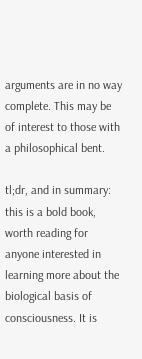arguments are in no way complete. This may be of interest to those with a philosophical bent.

tl;dr, and in summary: this is a bold book, worth reading for anyone interested in learning more about the biological basis of consciousness. It is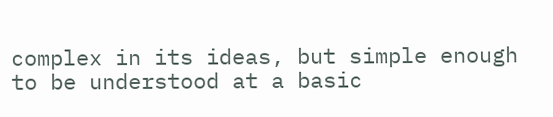complex in its ideas, but simple enough to be understood at a basic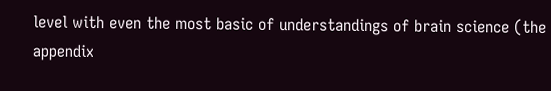level with even the most basic of understandings of brain science (the appendix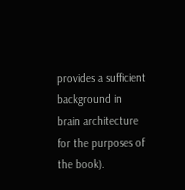provides a sufficient background in brain architecture for the purposes of the book).